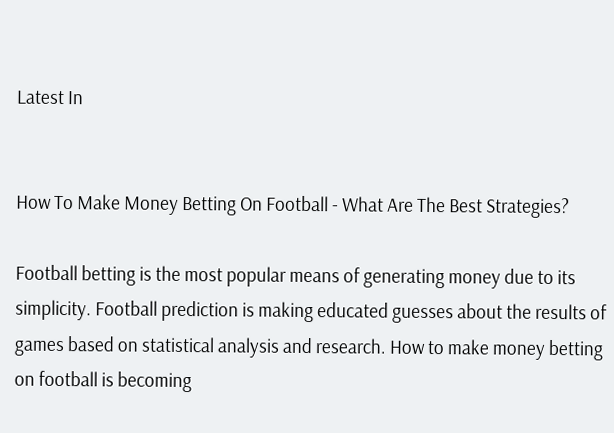Latest In


How To Make Money Betting On Football - What Are The Best Strategies?

Football betting is the most popular means of generating money due to its simplicity. Football prediction is making educated guesses about the results of games based on statistical analysis and research. How to make money betting on football is becoming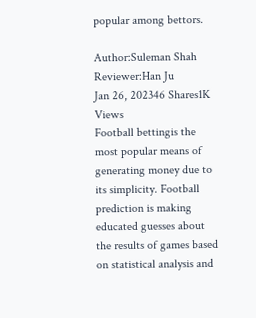popular among bettors.

Author:Suleman Shah
Reviewer:Han Ju
Jan 26, 202346 Shares1K Views
Football bettingis the most popular means of generating money due to its simplicity. Football prediction is making educated guesses about the results of games based on statistical analysis and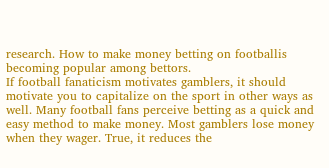research. How to make money betting on footballis becoming popular among bettors.
If football fanaticism motivates gamblers, it should motivate you to capitalize on the sport in other ways as well. Many football fans perceive betting as a quick and easy method to make money. Most gamblers lose money when they wager. True, it reduces the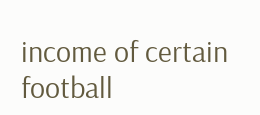income of certain football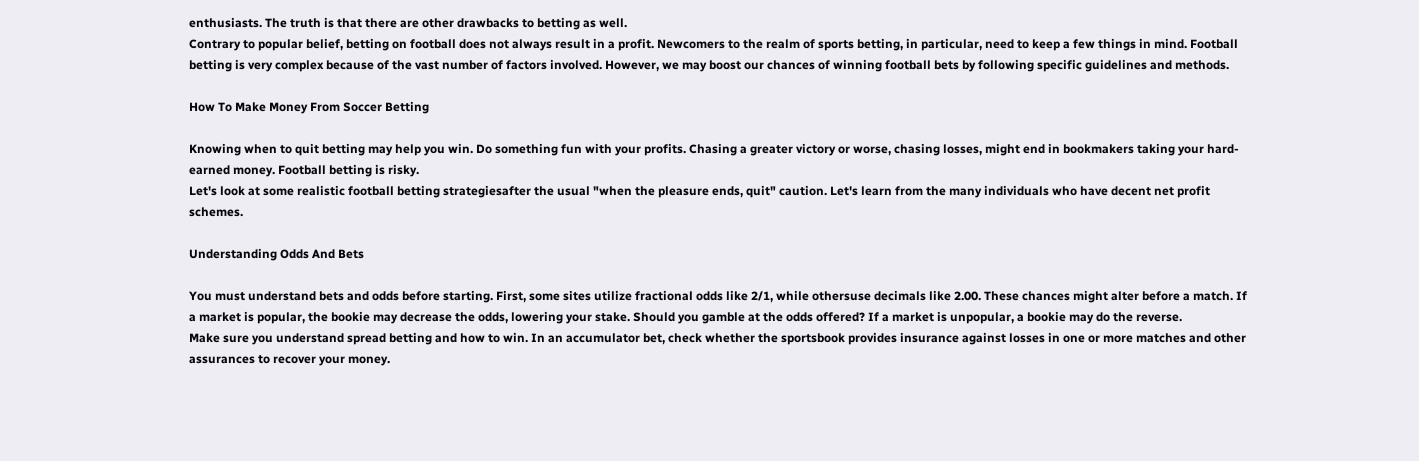enthusiasts. The truth is that there are other drawbacks to betting as well.
Contrary to popular belief, betting on football does not always result in a profit. Newcomers to the realm of sports betting, in particular, need to keep a few things in mind. Football betting is very complex because of the vast number of factors involved. However, we may boost our chances of winning football bets by following specific guidelines and methods.

How To Make Money From Soccer Betting

Knowing when to quit betting may help you win. Do something fun with your profits. Chasing a greater victory or worse, chasing losses, might end in bookmakers taking your hard-earned money. Football betting is risky.
Let's look at some realistic football betting strategiesafter the usual "when the pleasure ends, quit" caution. Let's learn from the many individuals who have decent net profit schemes.

Understanding Odds And Bets

You must understand bets and odds before starting. First, some sites utilize fractional odds like 2/1, while othersuse decimals like 2.00. These chances might alter before a match. If a market is popular, the bookie may decrease the odds, lowering your stake. Should you gamble at the odds offered? If a market is unpopular, a bookie may do the reverse.
Make sure you understand spread betting and how to win. In an accumulator bet, check whether the sportsbook provides insurance against losses in one or more matches and other assurances to recover your money.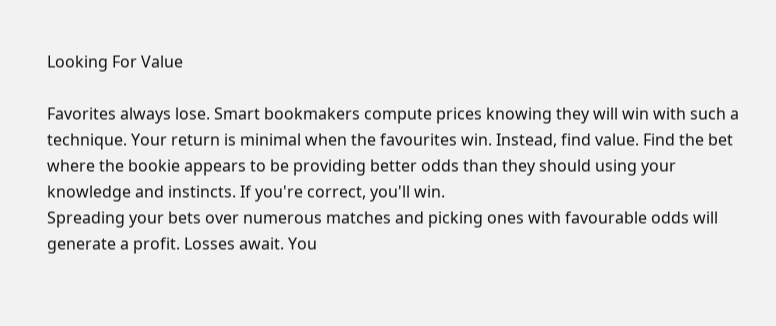Looking For Value

Favorites always lose. Smart bookmakers compute prices knowing they will win with such a technique. Your return is minimal when the favourites win. Instead, find value. Find the bet where the bookie appears to be providing better odds than they should using your knowledge and instincts. If you're correct, you'll win.
Spreading your bets over numerous matches and picking ones with favourable odds will generate a profit. Losses await. You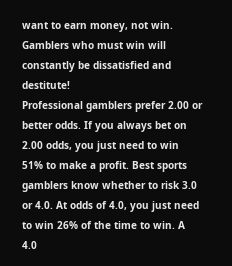want to earn money, not win. Gamblers who must win will constantly be dissatisfied and destitute!
Professional gamblers prefer 2.00 or better odds. If you always bet on 2.00 odds, you just need to win 51% to make a profit. Best sports gamblers know whether to risk 3.0 or 4.0. At odds of 4.0, you just need to win 26% of the time to win. A 4.0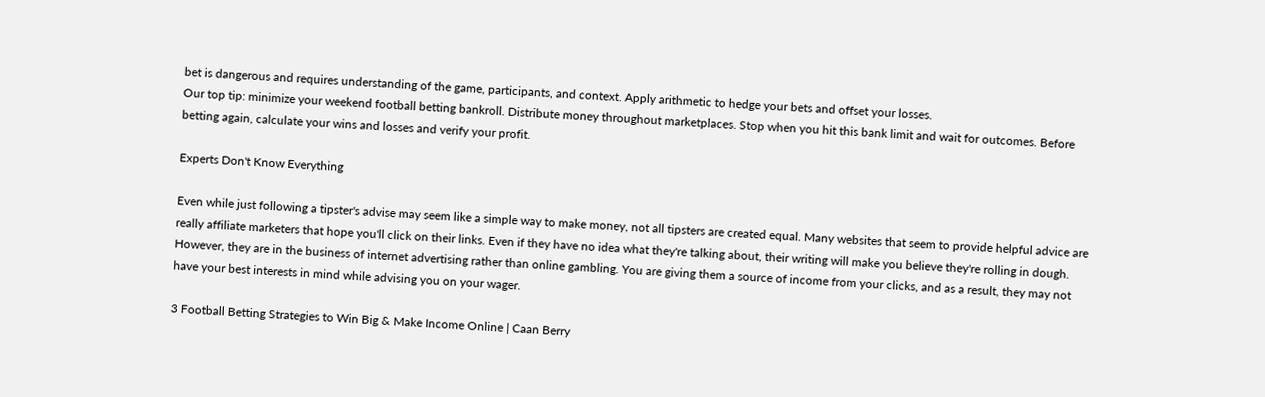bet is dangerous and requires understanding of the game, participants, and context. Apply arithmetic to hedge your bets and offset your losses.
Our top tip: minimize your weekend football betting bankroll. Distribute money throughout marketplaces. Stop when you hit this bank limit and wait for outcomes. Before betting again, calculate your wins and losses and verify your profit.

Experts Don't Know Everything

Even while just following a tipster's advise may seem like a simple way to make money, not all tipsters are created equal. Many websites that seem to provide helpful advice are really affiliate marketers that hope you'll click on their links. Even if they have no idea what they're talking about, their writing will make you believe they're rolling in dough.
However, they are in the business of internet advertising rather than online gambling. You are giving them a source of income from your clicks, and as a result, they may not have your best interests in mind while advising you on your wager.

3 Football Betting Strategies to Win Big & Make Income Online | Caan Berry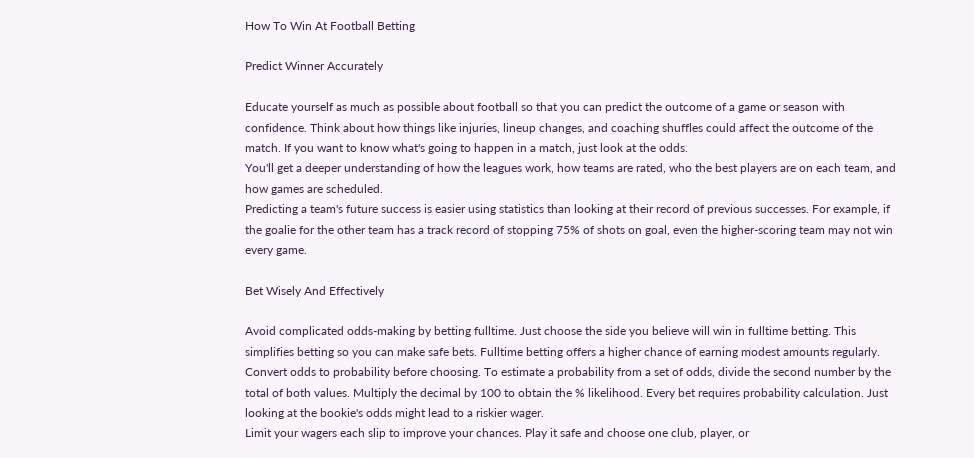How To Win At Football Betting

Predict Winner Accurately

Educate yourself as much as possible about football so that you can predict the outcome of a game or season with confidence. Think about how things like injuries, lineup changes, and coaching shuffles could affect the outcome of the match. If you want to know what's going to happen in a match, just look at the odds.
You'll get a deeper understanding of how the leagues work, how teams are rated, who the best players are on each team, and how games are scheduled.
Predicting a team's future success is easier using statistics than looking at their record of previous successes. For example, if the goalie for the other team has a track record of stopping 75% of shots on goal, even the higher-scoring team may not win every game.

Bet Wisely And Effectively

Avoid complicated odds-making by betting fulltime. Just choose the side you believe will win in fulltime betting. This simplifies betting so you can make safe bets. Fulltime betting offers a higher chance of earning modest amounts regularly.
Convert odds to probability before choosing. To estimate a probability from a set of odds, divide the second number by the total of both values. Multiply the decimal by 100 to obtain the % likelihood. Every bet requires probability calculation. Just looking at the bookie's odds might lead to a riskier wager.
Limit your wagers each slip to improve your chances. Play it safe and choose one club, player, or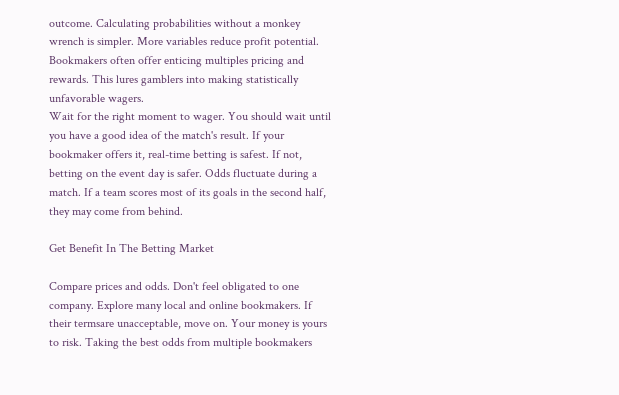outcome. Calculating probabilities without a monkey wrench is simpler. More variables reduce profit potential. Bookmakers often offer enticing multiples pricing and rewards. This lures gamblers into making statistically unfavorable wagers.
Wait for the right moment to wager. You should wait until you have a good idea of the match's result. If your bookmaker offers it, real-time betting is safest. If not, betting on the event day is safer. Odds fluctuate during a match. If a team scores most of its goals in the second half, they may come from behind.

Get Benefit In The Betting Market

Compare prices and odds. Don't feel obligated to one company. Explore many local and online bookmakers. If their termsare unacceptable, move on. Your money is yours to risk. Taking the best odds from multiple bookmakers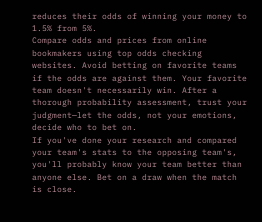reduces their odds of winning your money to 1.5% from 5%.
Compare odds and prices from online bookmakers using top odds checking websites. Avoid betting on favorite teams if the odds are against them. Your favorite team doesn't necessarily win. After a thorough probability assessment, trust your judgment—let the odds, not your emotions, decide who to bet on.
If you've done your research and compared your team's stats to the opposing team's, you'll probably know your team better than anyone else. Bet on a draw when the match is close.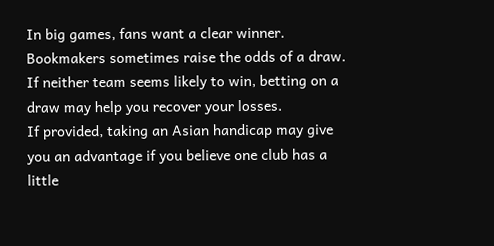In big games, fans want a clear winner. Bookmakers sometimes raise the odds of a draw. If neither team seems likely to win, betting on a draw may help you recover your losses.
If provided, taking an Asian handicap may give you an advantage if you believe one club has a little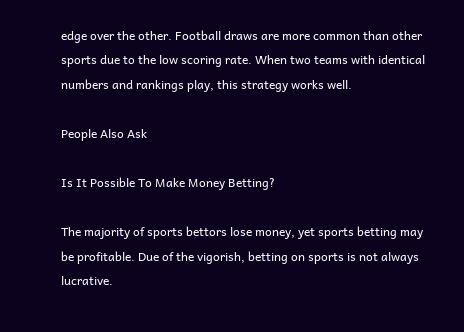edge over the other. Football draws are more common than other sports due to the low scoring rate. When two teams with identical numbers and rankings play, this strategy works well.

People Also Ask

Is It Possible To Make Money Betting?

The majority of sports bettors lose money, yet sports betting may be profitable. Due of the vigorish, betting on sports is not always lucrative.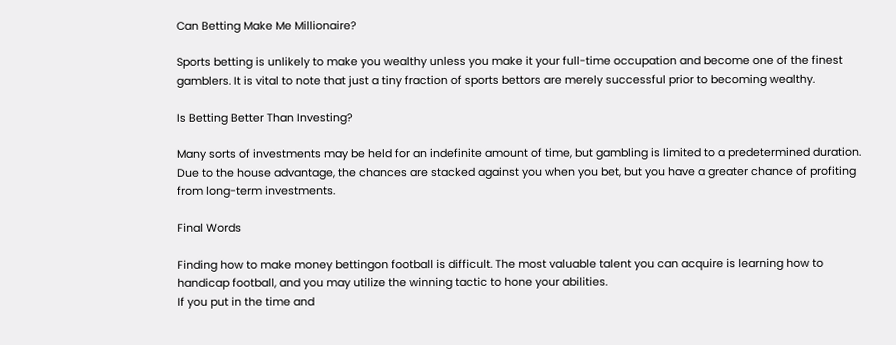Can Betting Make Me Millionaire?

Sports betting is unlikely to make you wealthy unless you make it your full-time occupation and become one of the finest gamblers. It is vital to note that just a tiny fraction of sports bettors are merely successful prior to becoming wealthy.

Is Betting Better Than Investing?

Many sorts of investments may be held for an indefinite amount of time, but gambling is limited to a predetermined duration. Due to the house advantage, the chances are stacked against you when you bet, but you have a greater chance of profiting from long-term investments.

Final Words

Finding how to make money bettingon football is difficult. The most valuable talent you can acquire is learning how to handicap football, and you may utilize the winning tactic to hone your abilities.
If you put in the time and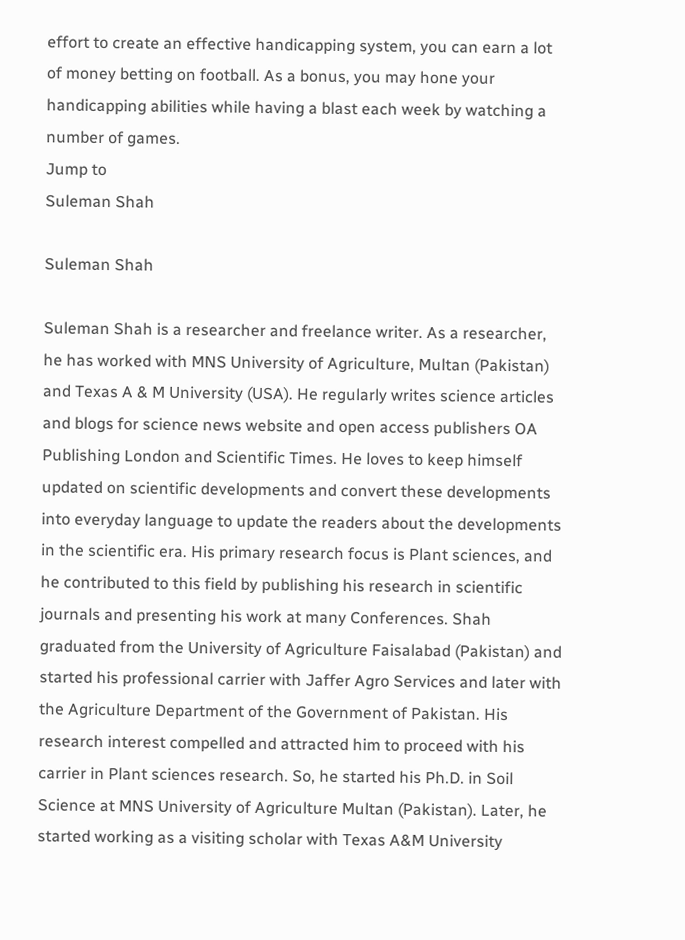effort to create an effective handicapping system, you can earn a lot of money betting on football. As a bonus, you may hone your handicapping abilities while having a blast each week by watching a number of games.
Jump to
Suleman Shah

Suleman Shah

Suleman Shah is a researcher and freelance writer. As a researcher, he has worked with MNS University of Agriculture, Multan (Pakistan) and Texas A & M University (USA). He regularly writes science articles and blogs for science news website and open access publishers OA Publishing London and Scientific Times. He loves to keep himself updated on scientific developments and convert these developments into everyday language to update the readers about the developments in the scientific era. His primary research focus is Plant sciences, and he contributed to this field by publishing his research in scientific journals and presenting his work at many Conferences. Shah graduated from the University of Agriculture Faisalabad (Pakistan) and started his professional carrier with Jaffer Agro Services and later with the Agriculture Department of the Government of Pakistan. His research interest compelled and attracted him to proceed with his carrier in Plant sciences research. So, he started his Ph.D. in Soil Science at MNS University of Agriculture Multan (Pakistan). Later, he started working as a visiting scholar with Texas A&M University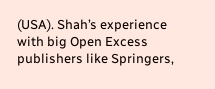(USA). Shah’s experience with big Open Excess publishers like Springers,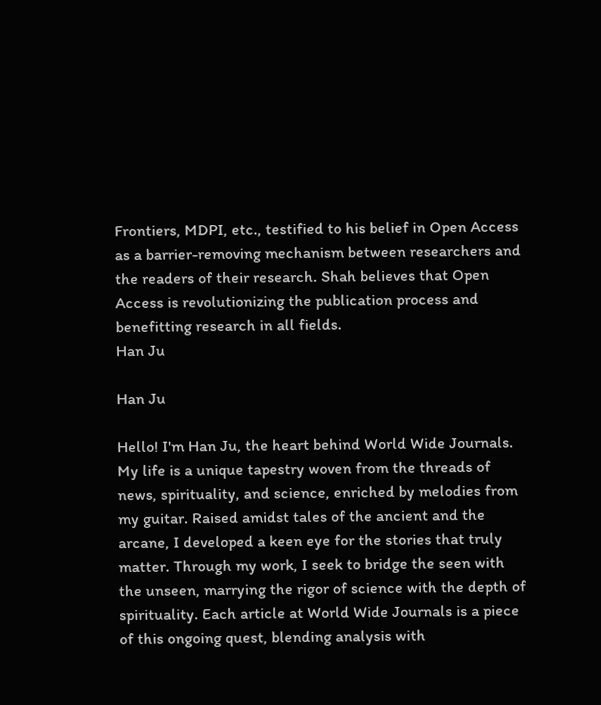Frontiers, MDPI, etc., testified to his belief in Open Access as a barrier-removing mechanism between researchers and the readers of their research. Shah believes that Open Access is revolutionizing the publication process and benefitting research in all fields.
Han Ju

Han Ju

Hello! I'm Han Ju, the heart behind World Wide Journals. My life is a unique tapestry woven from the threads of news, spirituality, and science, enriched by melodies from my guitar. Raised amidst tales of the ancient and the arcane, I developed a keen eye for the stories that truly matter. Through my work, I seek to bridge the seen with the unseen, marrying the rigor of science with the depth of spirituality. Each article at World Wide Journals is a piece of this ongoing quest, blending analysis with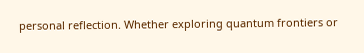personal reflection. Whether exploring quantum frontiers or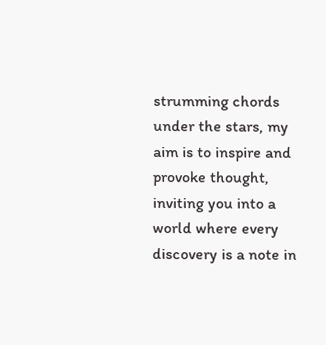strumming chords under the stars, my aim is to inspire and provoke thought, inviting you into a world where every discovery is a note in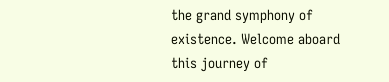the grand symphony of existence. Welcome aboard this journey of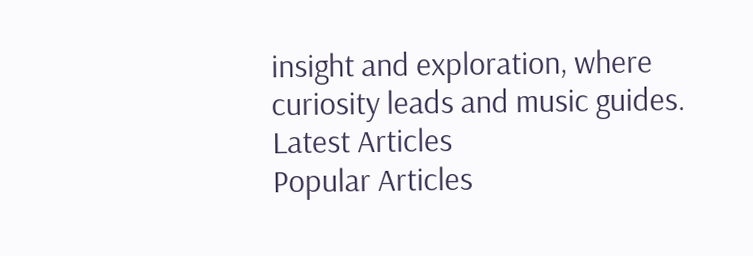insight and exploration, where curiosity leads and music guides.
Latest Articles
Popular Articles